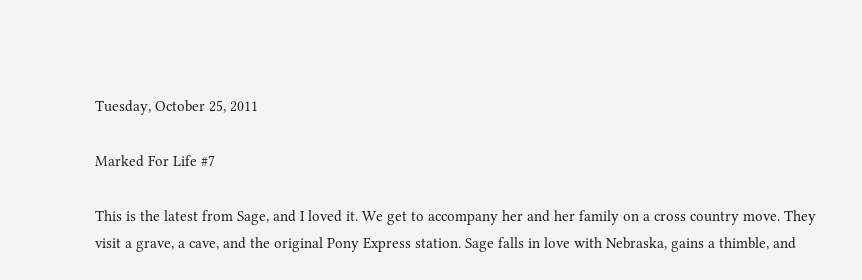Tuesday, October 25, 2011

Marked For Life #7

This is the latest from Sage, and I loved it. We get to accompany her and her family on a cross country move. They visit a grave, a cave, and the original Pony Express station. Sage falls in love with Nebraska, gains a thimble, and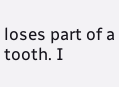loses part of a tooth. I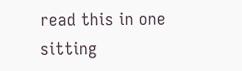read this in one sitting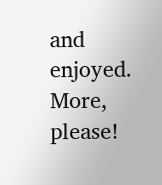and enjoyed. More, please!